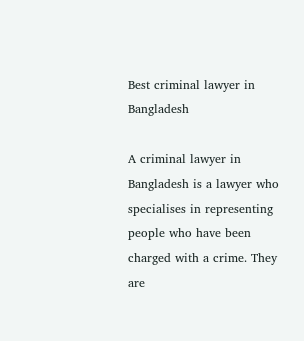Best criminal lawyer in Bangladesh

A criminal lawyer in Bangladesh is a lawyer who specialises in representing people who have been charged with a crime. They are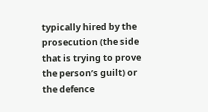typically hired by the prosecution (the side that is trying to prove the person’s guilt) or the defence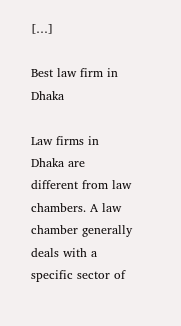[…]

Best law firm in Dhaka

Law firms in Dhaka are different from law chambers. A law chamber generally deals with a specific sector of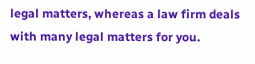legal matters, whereas a law firm deals with many legal matters for you.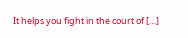It helps you fight in the court of […]